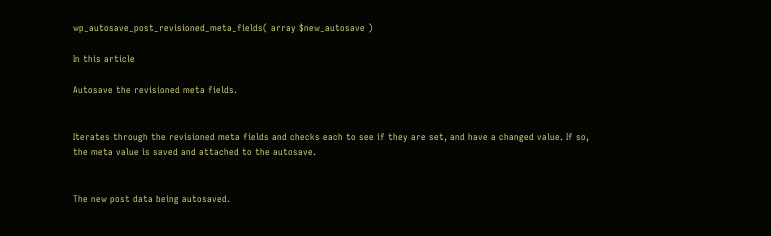wp_autosave_post_revisioned_meta_fields( array $new_autosave )

In this article

Autosave the revisioned meta fields.


Iterates through the revisioned meta fields and checks each to see if they are set, and have a changed value. If so, the meta value is saved and attached to the autosave.


The new post data being autosaved.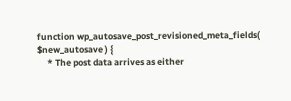function wp_autosave_post_revisioned_meta_fields( $new_autosave ) {
     * The post data arrives as either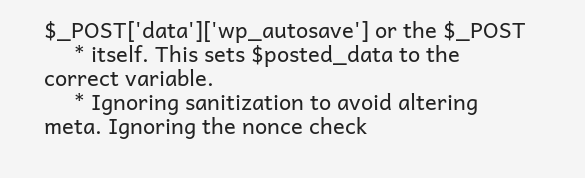$_POST['data']['wp_autosave'] or the $_POST
     * itself. This sets $posted_data to the correct variable.
     * Ignoring sanitization to avoid altering meta. Ignoring the nonce check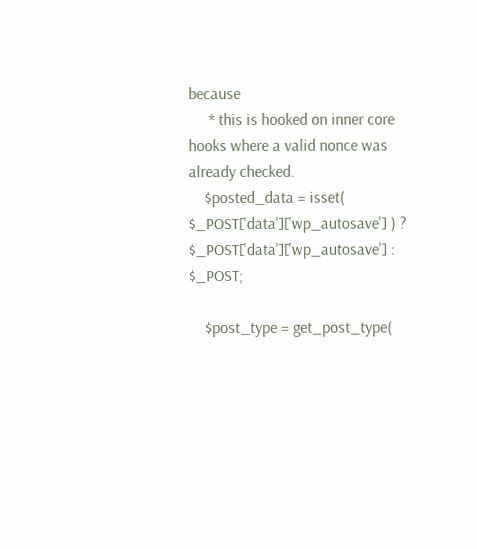because
     * this is hooked on inner core hooks where a valid nonce was already checked.
    $posted_data = isset( $_POST['data']['wp_autosave'] ) ? $_POST['data']['wp_autosave'] : $_POST;

    $post_type = get_post_type(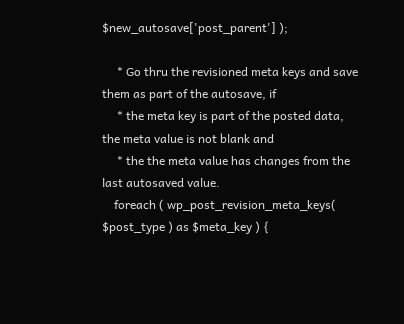$new_autosave['post_parent'] );

     * Go thru the revisioned meta keys and save them as part of the autosave, if
     * the meta key is part of the posted data, the meta value is not blank and
     * the the meta value has changes from the last autosaved value.
    foreach ( wp_post_revision_meta_keys( $post_type ) as $meta_key ) {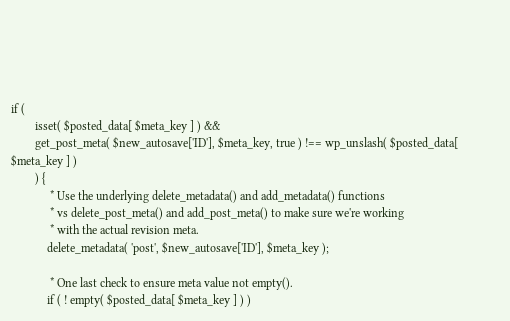if (
        isset( $posted_data[ $meta_key ] ) &&
        get_post_meta( $new_autosave['ID'], $meta_key, true ) !== wp_unslash( $posted_data[ $meta_key ] )
        ) {
             * Use the underlying delete_metadata() and add_metadata() functions
             * vs delete_post_meta() and add_post_meta() to make sure we're working
             * with the actual revision meta.
            delete_metadata( 'post', $new_autosave['ID'], $meta_key );

             * One last check to ensure meta value not empty().
            if ( ! empty( $posted_data[ $meta_key ] ) )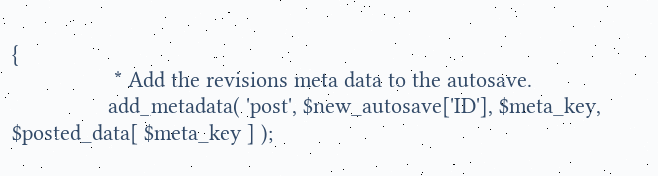{
                 * Add the revisions meta data to the autosave.
                add_metadata( 'post', $new_autosave['ID'], $meta_key, $posted_data[ $meta_key ] );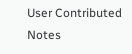User Contributed Notes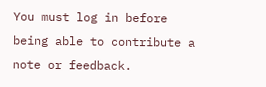You must log in before being able to contribute a note or feedback.